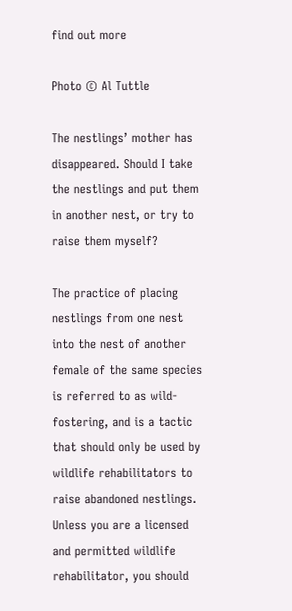find out more

Photo © Al Tuttle

The nestlings’ mother has disappeared. Should I take the nestlings and put them in another nest, or try to raise them myself?

The practice of placing nestlings from one nest into the nest of another female of the same species is referred to as wild-fostering, and is a tactic that should only be used by wildlife rehabilitators to raise abandoned nestlings. Unless you are a licensed and permitted wildlife rehabilitator, you should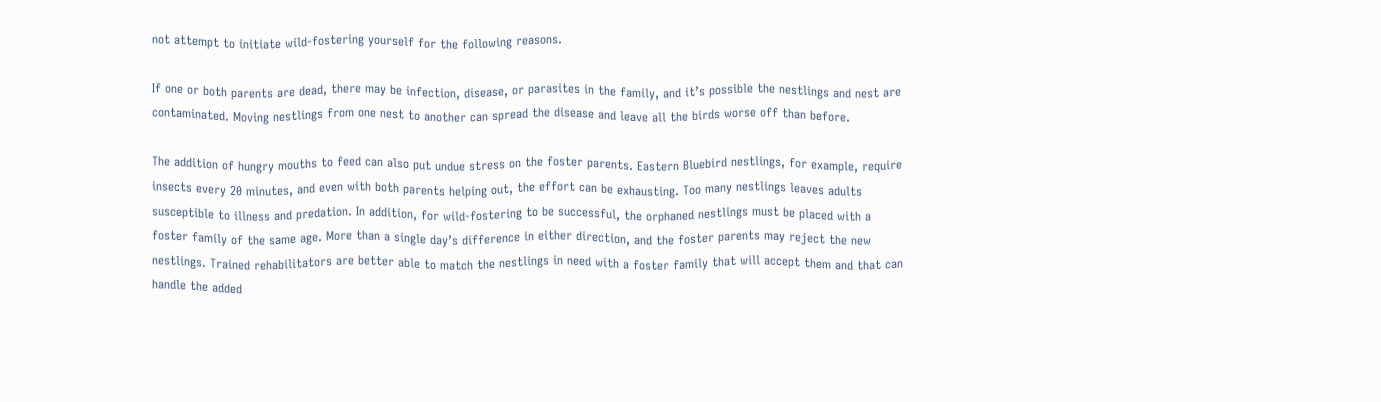not attempt to initiate wild-fostering yourself for the following reasons.

If one or both parents are dead, there may be infection, disease, or parasites in the family, and it’s possible the nestlings and nest are contaminated. Moving nestlings from one nest to another can spread the disease and leave all the birds worse off than before.

The addition of hungry mouths to feed can also put undue stress on the foster parents. Eastern Bluebird nestlings, for example, require insects every 20 minutes, and even with both parents helping out, the effort can be exhausting. Too many nestlings leaves adults susceptible to illness and predation. In addition, for wild-fostering to be successful, the orphaned nestlings must be placed with a foster family of the same age. More than a single day’s difference in either direction, and the foster parents may reject the new nestlings. Trained rehabilitators are better able to match the nestlings in need with a foster family that will accept them and that can handle the added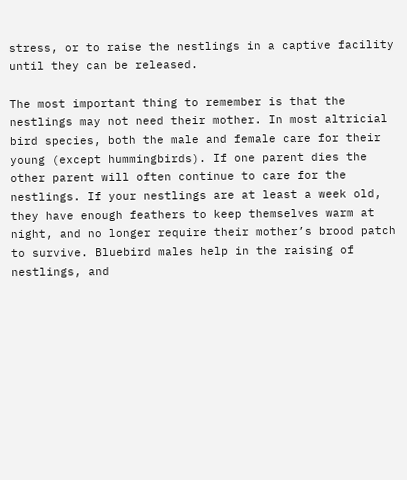stress, or to raise the nestlings in a captive facility until they can be released.

The most important thing to remember is that the nestlings may not need their mother. In most altricial bird species, both the male and female care for their young (except hummingbirds). If one parent dies the other parent will often continue to care for the nestlings. If your nestlings are at least a week old, they have enough feathers to keep themselves warm at night, and no longer require their mother’s brood patch to survive. Bluebird males help in the raising of nestlings, and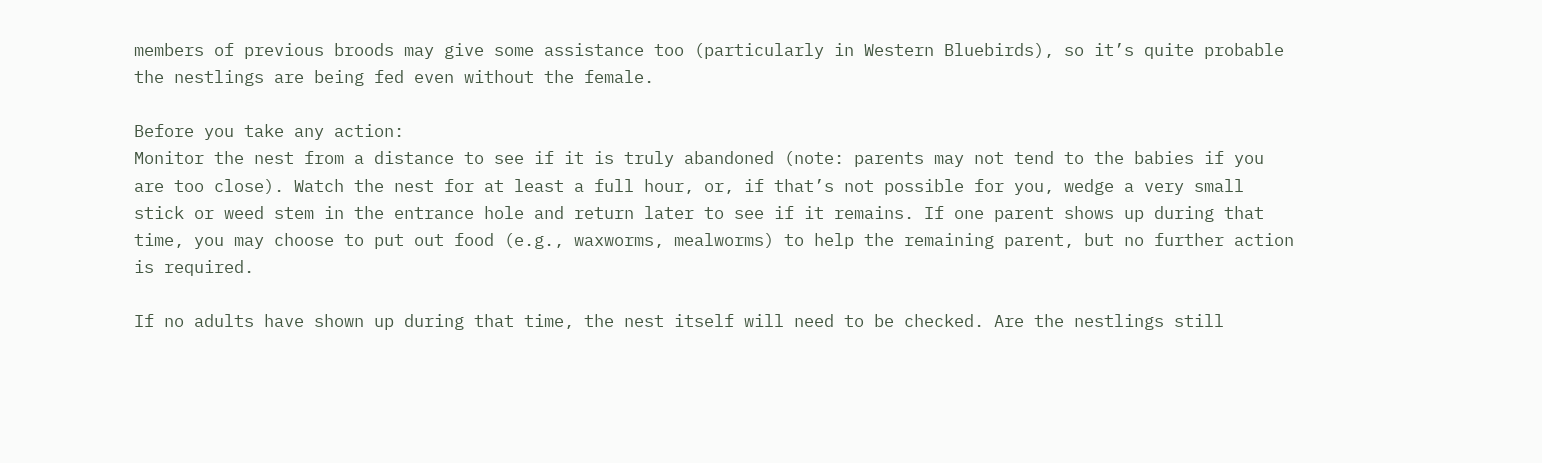members of previous broods may give some assistance too (particularly in Western Bluebirds), so it’s quite probable the nestlings are being fed even without the female.

Before you take any action:
Monitor the nest from a distance to see if it is truly abandoned (note: parents may not tend to the babies if you are too close). Watch the nest for at least a full hour, or, if that’s not possible for you, wedge a very small stick or weed stem in the entrance hole and return later to see if it remains. If one parent shows up during that time, you may choose to put out food (e.g., waxworms, mealworms) to help the remaining parent, but no further action is required.

If no adults have shown up during that time, the nest itself will need to be checked. Are the nestlings still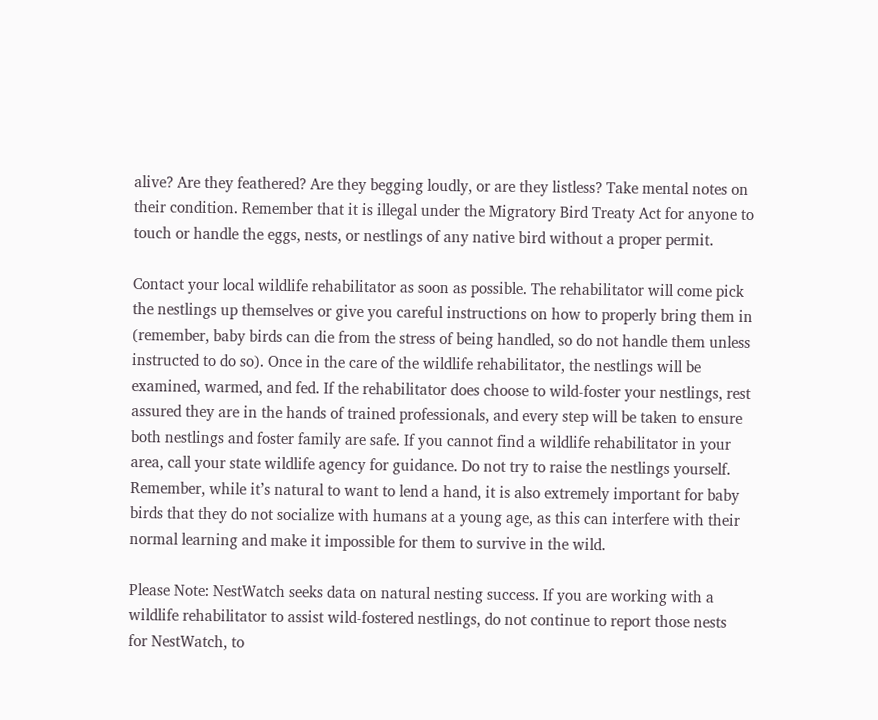alive? Are they feathered? Are they begging loudly, or are they listless? Take mental notes on their condition. Remember that it is illegal under the Migratory Bird Treaty Act for anyone to touch or handle the eggs, nests, or nestlings of any native bird without a proper permit.

Contact your local wildlife rehabilitator as soon as possible. The rehabilitator will come pick the nestlings up themselves or give you careful instructions on how to properly bring them in (remember, baby birds can die from the stress of being handled, so do not handle them unless instructed to do so). Once in the care of the wildlife rehabilitator, the nestlings will be examined, warmed, and fed. If the rehabilitator does choose to wild-foster your nestlings, rest assured they are in the hands of trained professionals, and every step will be taken to ensure both nestlings and foster family are safe. If you cannot find a wildlife rehabilitator in your area, call your state wildlife agency for guidance. Do not try to raise the nestlings yourself. Remember, while it’s natural to want to lend a hand, it is also extremely important for baby birds that they do not socialize with humans at a young age, as this can interfere with their normal learning and make it impossible for them to survive in the wild.

Please Note: NestWatch seeks data on natural nesting success. If you are working with a wildlife rehabilitator to assist wild-fostered nestlings, do not continue to report those nests for NestWatch, to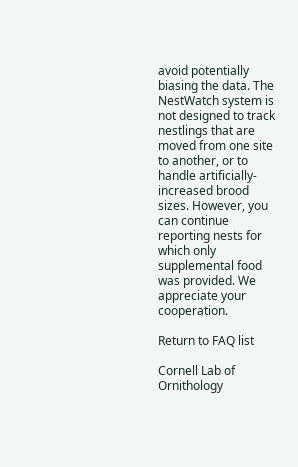avoid potentially biasing the data. The NestWatch system is not designed to track nestlings that are moved from one site to another, or to handle artificially-increased brood sizes. However, you can continue reporting nests for which only supplemental food was provided. We appreciate your cooperation.

Return to FAQ list

Cornell Lab of Ornithology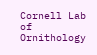Cornell Lab of Ornithology